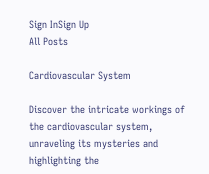Sign InSign Up
All Posts

Cardiovascular System

Discover the intricate workings of the cardiovascular system, unraveling its mysteries and highlighting the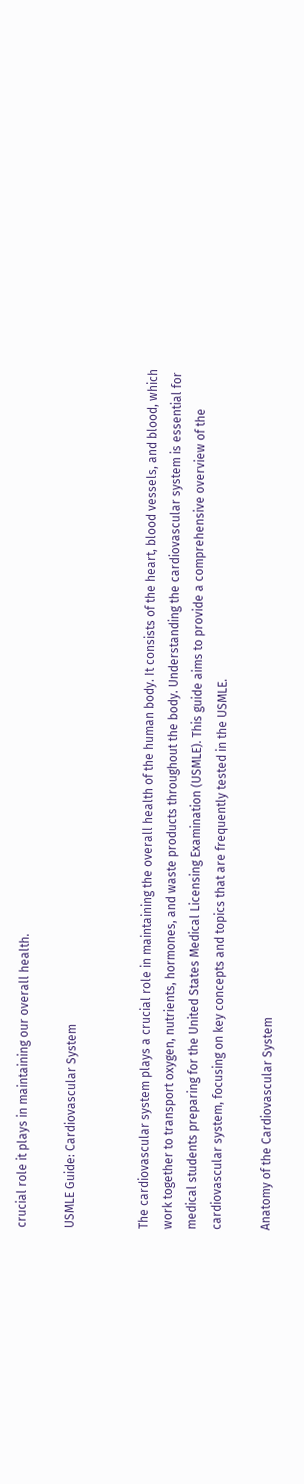crucial role it plays in maintaining our overall health.

USMLE Guide: Cardiovascular System


The cardiovascular system plays a crucial role in maintaining the overall health of the human body. It consists of the heart, blood vessels, and blood, which work together to transport oxygen, nutrients, hormones, and waste products throughout the body. Understanding the cardiovascular system is essential for medical students preparing for the United States Medical Licensing Examination (USMLE). This guide aims to provide a comprehensive overview of the cardiovascular system, focusing on key concepts and topics that are frequently tested in the USMLE.

Anatomy of the Cardiovascular System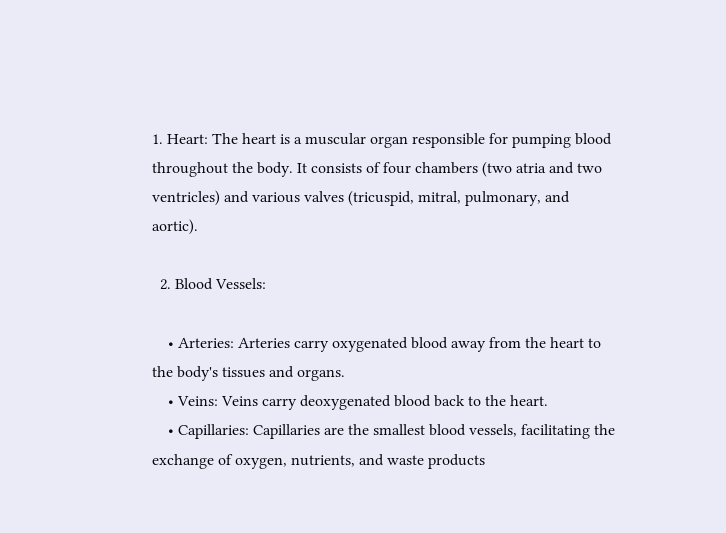1. Heart: The heart is a muscular organ responsible for pumping blood throughout the body. It consists of four chambers (two atria and two ventricles) and various valves (tricuspid, mitral, pulmonary, and aortic).

  2. Blood Vessels:

    • Arteries: Arteries carry oxygenated blood away from the heart to the body's tissues and organs.
    • Veins: Veins carry deoxygenated blood back to the heart.
    • Capillaries: Capillaries are the smallest blood vessels, facilitating the exchange of oxygen, nutrients, and waste products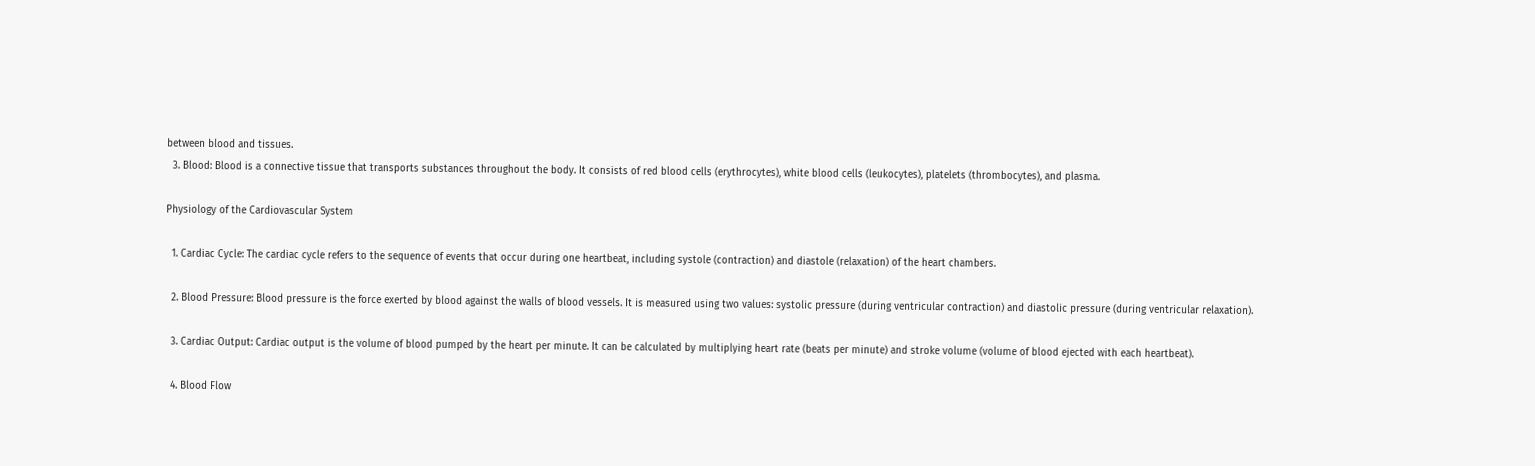between blood and tissues.
  3. Blood: Blood is a connective tissue that transports substances throughout the body. It consists of red blood cells (erythrocytes), white blood cells (leukocytes), platelets (thrombocytes), and plasma.

Physiology of the Cardiovascular System

  1. Cardiac Cycle: The cardiac cycle refers to the sequence of events that occur during one heartbeat, including systole (contraction) and diastole (relaxation) of the heart chambers.

  2. Blood Pressure: Blood pressure is the force exerted by blood against the walls of blood vessels. It is measured using two values: systolic pressure (during ventricular contraction) and diastolic pressure (during ventricular relaxation).

  3. Cardiac Output: Cardiac output is the volume of blood pumped by the heart per minute. It can be calculated by multiplying heart rate (beats per minute) and stroke volume (volume of blood ejected with each heartbeat).

  4. Blood Flow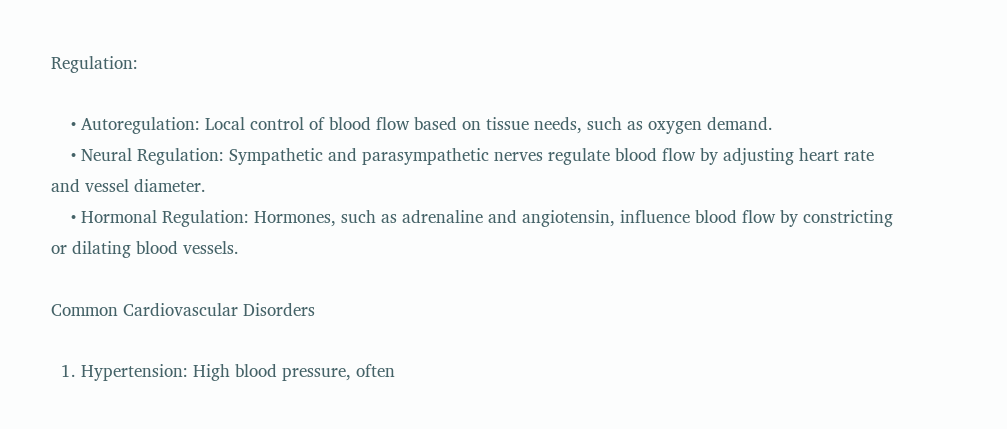Regulation:

    • Autoregulation: Local control of blood flow based on tissue needs, such as oxygen demand.
    • Neural Regulation: Sympathetic and parasympathetic nerves regulate blood flow by adjusting heart rate and vessel diameter.
    • Hormonal Regulation: Hormones, such as adrenaline and angiotensin, influence blood flow by constricting or dilating blood vessels.

Common Cardiovascular Disorders

  1. Hypertension: High blood pressure, often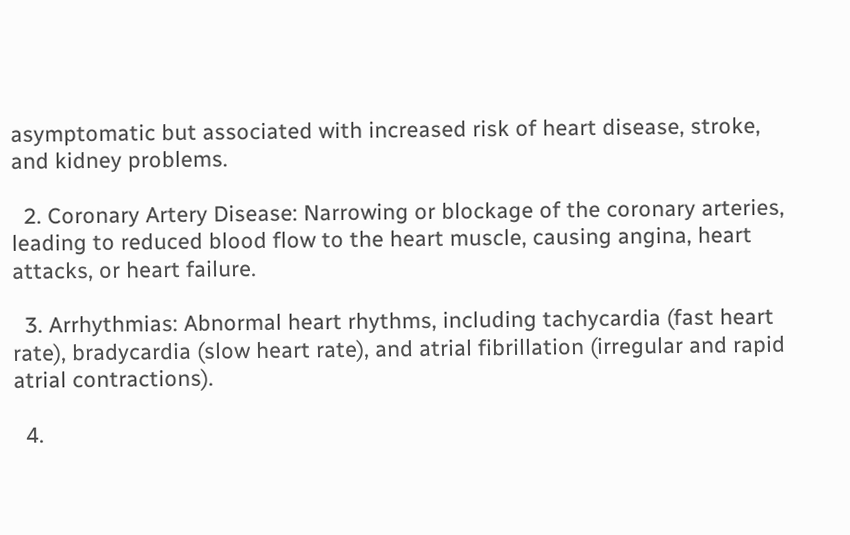asymptomatic but associated with increased risk of heart disease, stroke, and kidney problems.

  2. Coronary Artery Disease: Narrowing or blockage of the coronary arteries, leading to reduced blood flow to the heart muscle, causing angina, heart attacks, or heart failure.

  3. Arrhythmias: Abnormal heart rhythms, including tachycardia (fast heart rate), bradycardia (slow heart rate), and atrial fibrillation (irregular and rapid atrial contractions).

  4.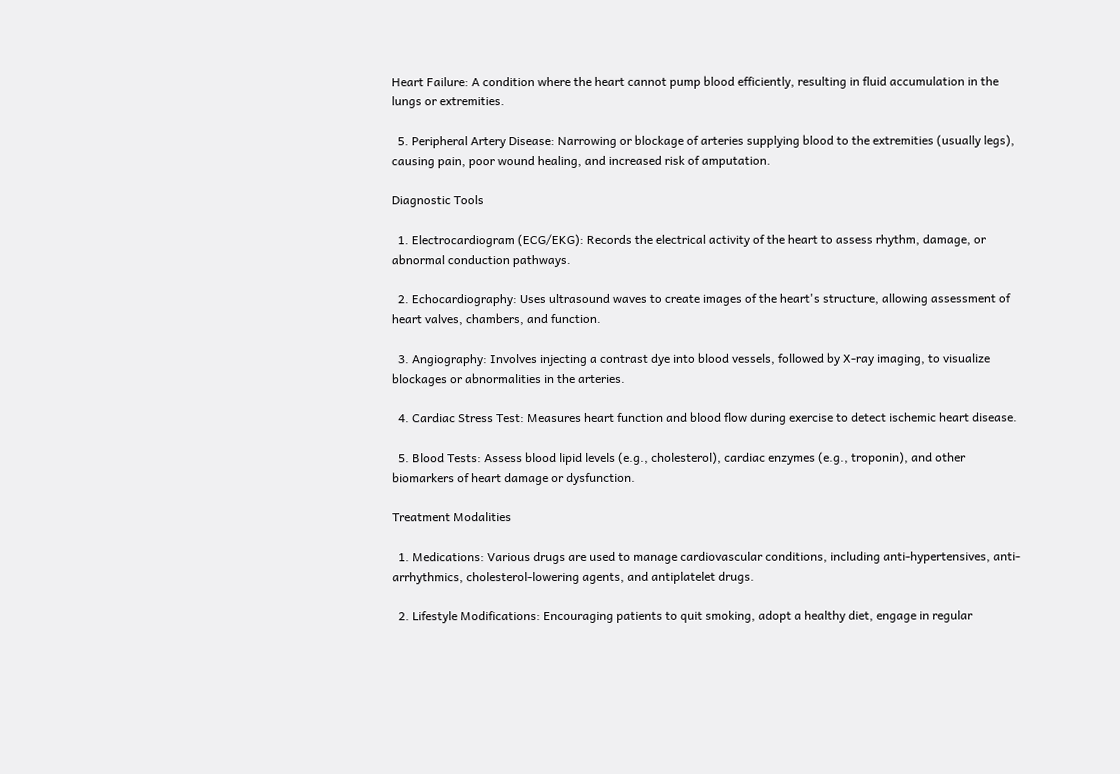Heart Failure: A condition where the heart cannot pump blood efficiently, resulting in fluid accumulation in the lungs or extremities.

  5. Peripheral Artery Disease: Narrowing or blockage of arteries supplying blood to the extremities (usually legs), causing pain, poor wound healing, and increased risk of amputation.

Diagnostic Tools

  1. Electrocardiogram (ECG/EKG): Records the electrical activity of the heart to assess rhythm, damage, or abnormal conduction pathways.

  2. Echocardiography: Uses ultrasound waves to create images of the heart's structure, allowing assessment of heart valves, chambers, and function.

  3. Angiography: Involves injecting a contrast dye into blood vessels, followed by X-ray imaging, to visualize blockages or abnormalities in the arteries.

  4. Cardiac Stress Test: Measures heart function and blood flow during exercise to detect ischemic heart disease.

  5. Blood Tests: Assess blood lipid levels (e.g., cholesterol), cardiac enzymes (e.g., troponin), and other biomarkers of heart damage or dysfunction.

Treatment Modalities

  1. Medications: Various drugs are used to manage cardiovascular conditions, including anti-hypertensives, anti-arrhythmics, cholesterol-lowering agents, and antiplatelet drugs.

  2. Lifestyle Modifications: Encouraging patients to quit smoking, adopt a healthy diet, engage in regular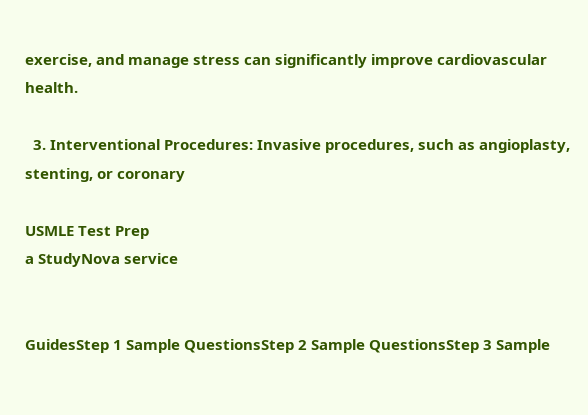exercise, and manage stress can significantly improve cardiovascular health.

  3. Interventional Procedures: Invasive procedures, such as angioplasty, stenting, or coronary

USMLE Test Prep
a StudyNova service


GuidesStep 1 Sample QuestionsStep 2 Sample QuestionsStep 3 Sample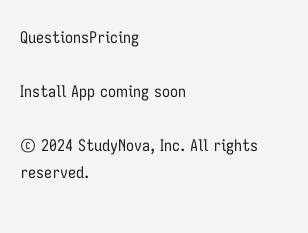QuestionsPricing

Install App coming soon

© 2024 StudyNova, Inc. All rights reserved.